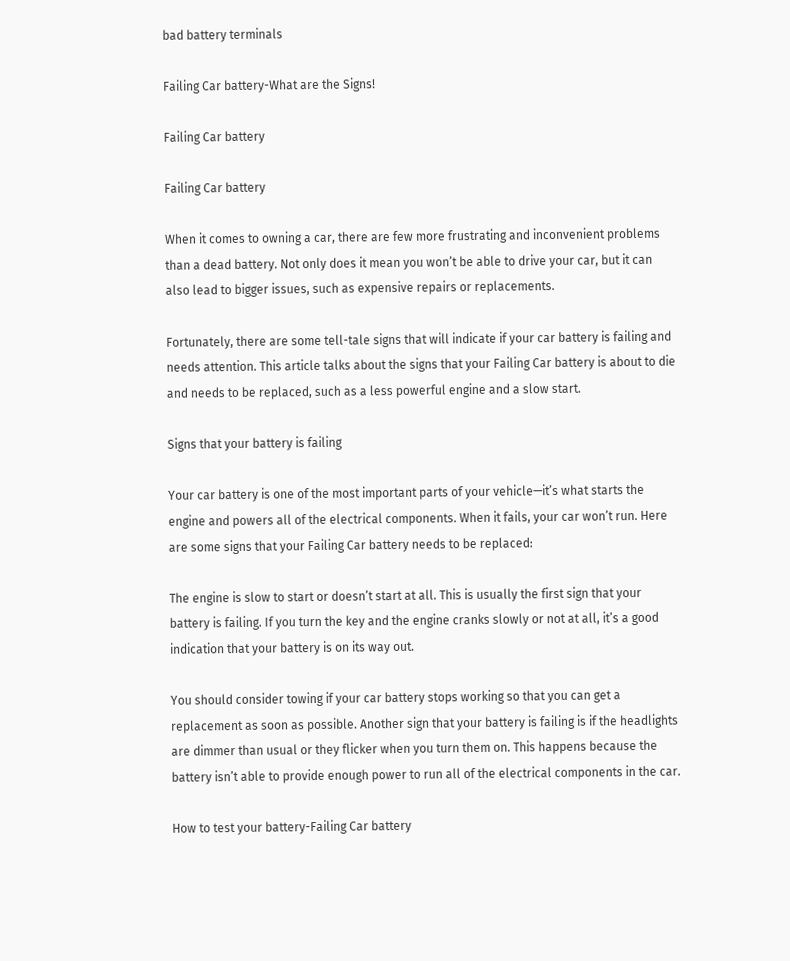bad battery terminals

Failing Car battery-What are the Signs!

Failing Car battery

Failing Car battery

When it comes to owning a car, there are few more frustrating and inconvenient problems than a dead battery. Not only does it mean you won’t be able to drive your car, but it can also lead to bigger issues, such as expensive repairs or replacements.

Fortunately, there are some tell-tale signs that will indicate if your car battery is failing and needs attention. This article talks about the signs that your Failing Car battery is about to die and needs to be replaced, such as a less powerful engine and a slow start.

Signs that your battery is failing

Your car battery is one of the most important parts of your vehicle—it’s what starts the engine and powers all of the electrical components. When it fails, your car won’t run. Here are some signs that your Failing Car battery needs to be replaced:

The engine is slow to start or doesn’t start at all. This is usually the first sign that your battery is failing. If you turn the key and the engine cranks slowly or not at all, it’s a good indication that your battery is on its way out.

You should consider towing if your car battery stops working so that you can get a replacement as soon as possible. Another sign that your battery is failing is if the headlights are dimmer than usual or they flicker when you turn them on. This happens because the battery isn’t able to provide enough power to run all of the electrical components in the car.

How to test your battery-Failing Car battery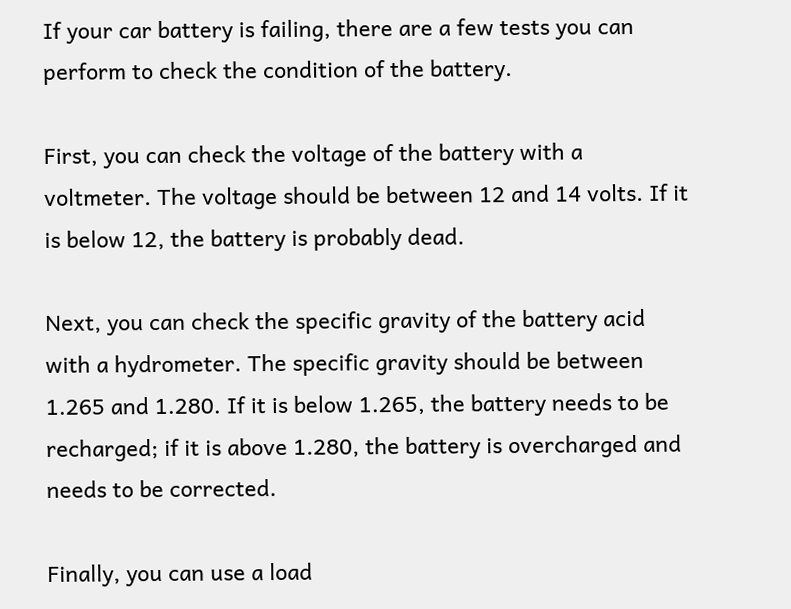If your car battery is failing, there are a few tests you can perform to check the condition of the battery.

First, you can check the voltage of the battery with a voltmeter. The voltage should be between 12 and 14 volts. If it is below 12, the battery is probably dead.

Next, you can check the specific gravity of the battery acid with a hydrometer. The specific gravity should be between 1.265 and 1.280. If it is below 1.265, the battery needs to be recharged; if it is above 1.280, the battery is overcharged and needs to be corrected.

Finally, you can use a load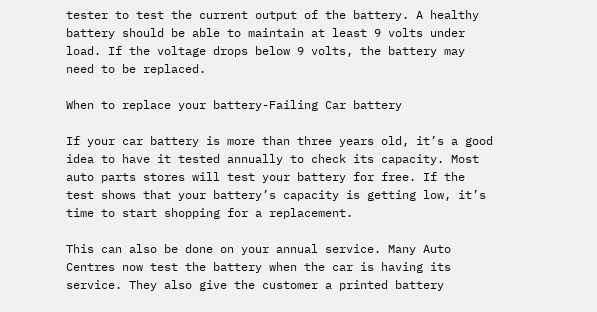tester to test the current output of the battery. A healthy battery should be able to maintain at least 9 volts under load. If the voltage drops below 9 volts, the battery may need to be replaced.

When to replace your battery-Failing Car battery

If your car battery is more than three years old, it’s a good idea to have it tested annually to check its capacity. Most auto parts stores will test your battery for free. If the test shows that your battery’s capacity is getting low, it’s time to start shopping for a replacement.

This can also be done on your annual service. Many Auto Centres now test the battery when the car is having its service. They also give the customer a printed battery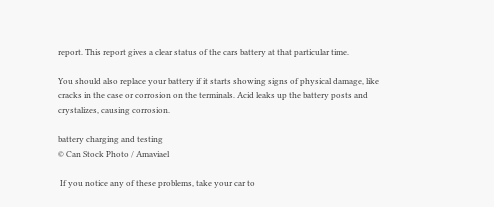report. This report gives a clear status of the cars battery at that particular time.

You should also replace your battery if it starts showing signs of physical damage, like cracks in the case or corrosion on the terminals. Acid leaks up the battery posts and crystalizes, causing corrosion.

battery charging and testing
© Can Stock Photo / Amaviael

 If you notice any of these problems, take your car to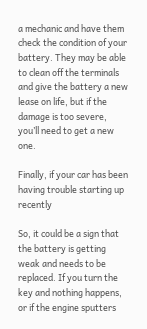a mechanic and have them check the condition of your battery. They may be able to clean off the terminals and give the battery a new lease on life, but if the damage is too severe, you’ll need to get a new one.

Finally, if your car has been having trouble starting up recently

So, it could be a sign that the battery is getting weak and needs to be replaced. If you turn the key and nothing happens, or if the engine sputters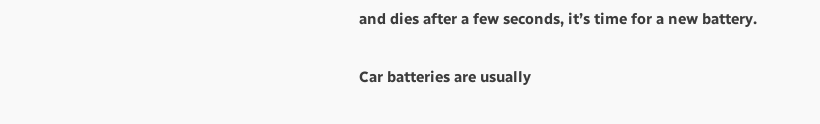and dies after a few seconds, it’s time for a new battery.

Car batteries are usually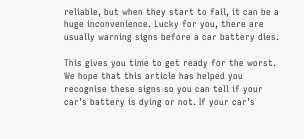reliable, but when they start to fail, it can be a huge inconvenience. Lucky for you, there are usually warning signs before a car battery dies.

This gives you time to get ready for the worst. We hope that this article has helped you recognise these signs so you can tell if your car’s battery is dying or not. If your car’s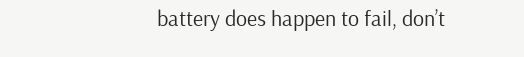battery does happen to fail, don’t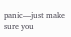panic—just make sure you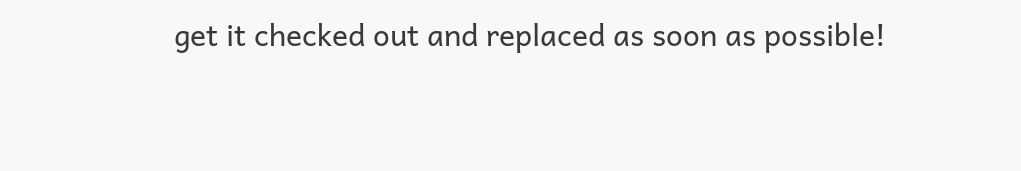get it checked out and replaced as soon as possible!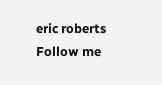eric roberts
Follow me